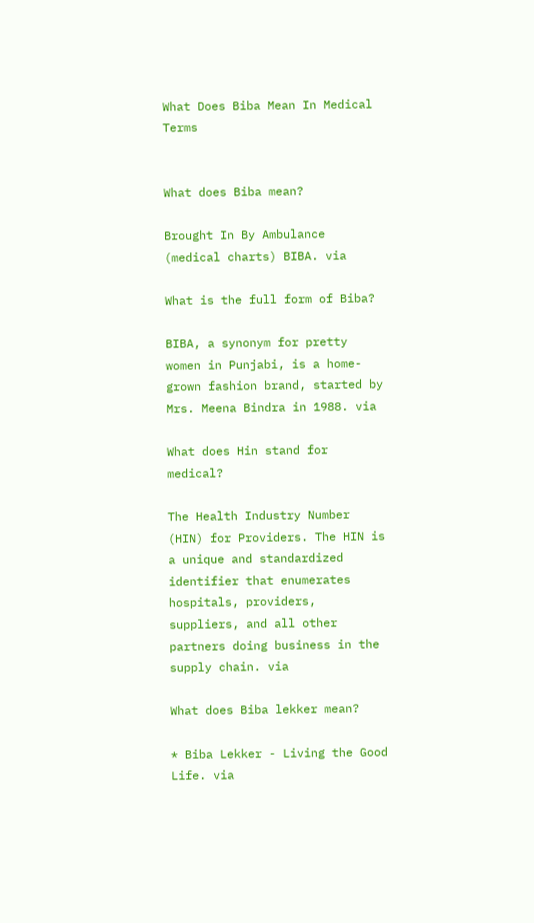What Does Biba Mean In Medical Terms


What does Biba mean?

Brought In By Ambulance (medical charts) BIBA. via

What is the full form of Biba?

BIBA, a synonym for pretty women in Punjabi, is a home-grown fashion brand, started by Mrs. Meena Bindra in 1988. via

What does Hin stand for medical?

The Health Industry Number (HIN) for Providers. The HIN is a unique and standardized identifier that enumerates hospitals, providers, suppliers, and all other partners doing business in the supply chain. via

What does Biba lekker mean?

* Biba Lekker - Living the Good Life. via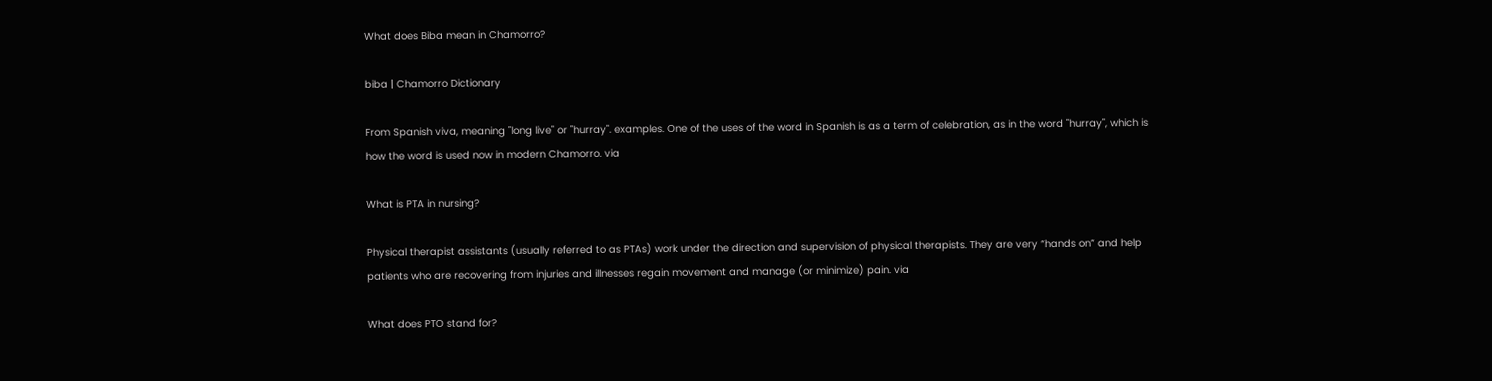What does Biba mean in Chamorro?

biba | Chamorro Dictionary

From Spanish viva, meaning "long live" or "hurray". examples. One of the uses of the word in Spanish is as a term of celebration, as in the word "hurray", which is how the word is used now in modern Chamorro. via

What is PTA in nursing?

Physical therapist assistants (usually referred to as PTAs) work under the direction and supervision of physical therapists. They are very “hands on” and help patients who are recovering from injuries and illnesses regain movement and manage (or minimize) pain. via

What does PTO stand for?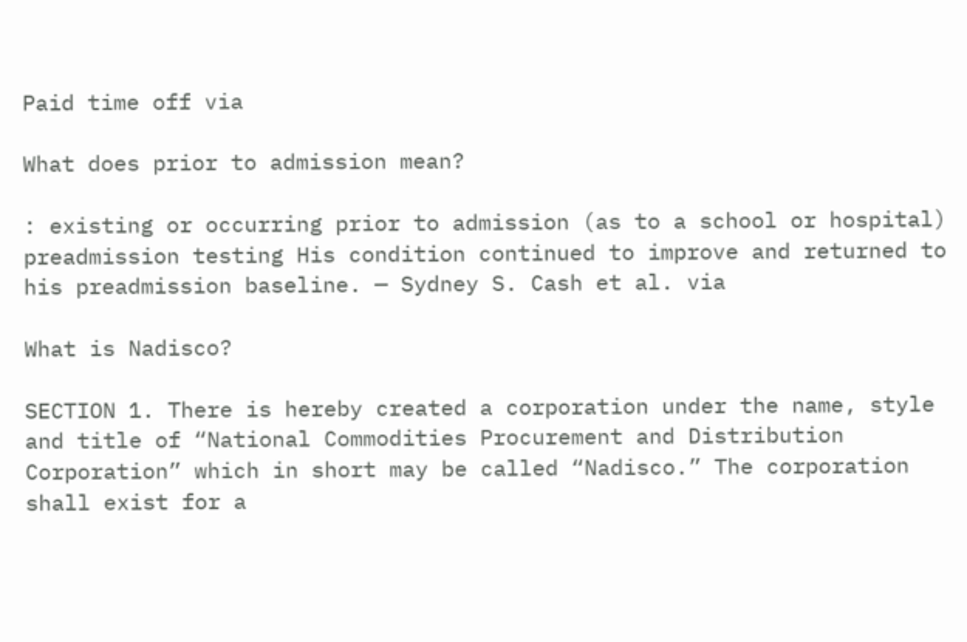Paid time off via

What does prior to admission mean?

: existing or occurring prior to admission (as to a school or hospital) preadmission testing His condition continued to improve and returned to his preadmission baseline. — Sydney S. Cash et al. via

What is Nadisco?

SECTION 1. There is hereby created a corporation under the name, style and title of “National Commodities Procurement and Distribution Corporation” which in short may be called “Nadisco.” The corporation shall exist for a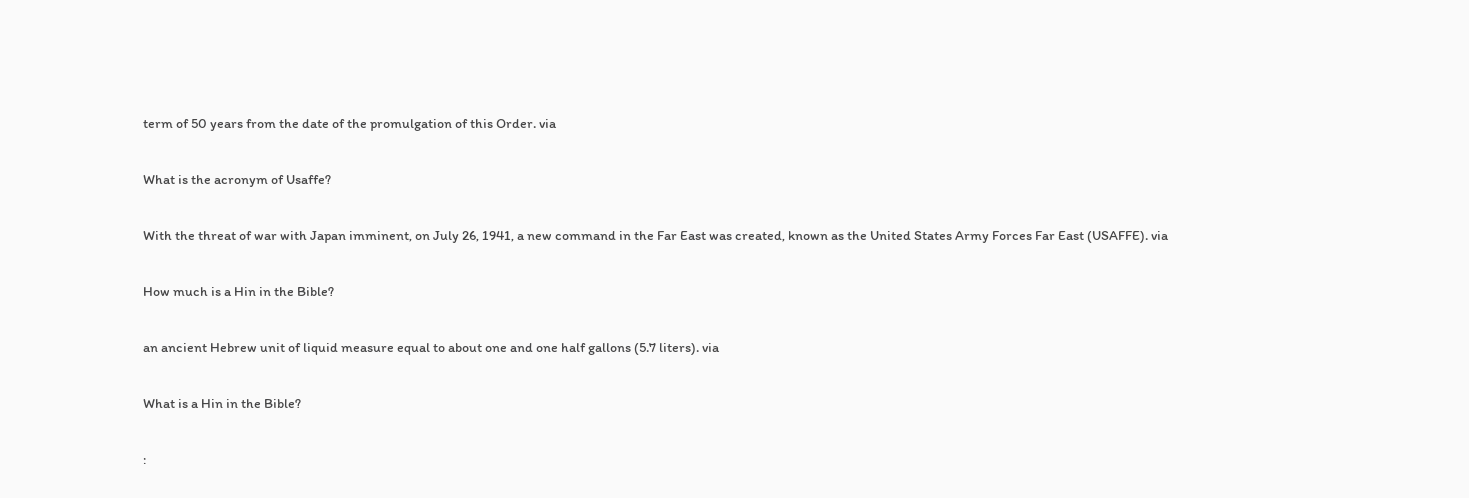term of 50 years from the date of the promulgation of this Order. via

What is the acronym of Usaffe?

With the threat of war with Japan imminent, on July 26, 1941, a new command in the Far East was created, known as the United States Army Forces Far East (USAFFE). via

How much is a Hin in the Bible?

an ancient Hebrew unit of liquid measure equal to about one and one half gallons (5.7 liters). via

What is a Hin in the Bible?

: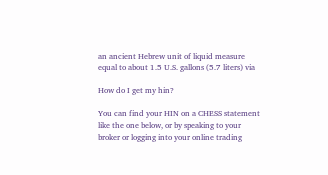an ancient Hebrew unit of liquid measure equal to about 1.5 U.S. gallons (5.7 liters) via

How do I get my hin?

You can find your HIN on a CHESS statement like the one below, or by speaking to your broker or logging into your online trading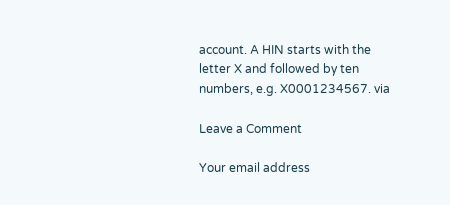account. A HIN starts with the letter X and followed by ten numbers, e.g. X0001234567. via

Leave a Comment

Your email address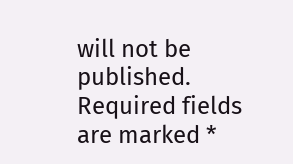will not be published. Required fields are marked *